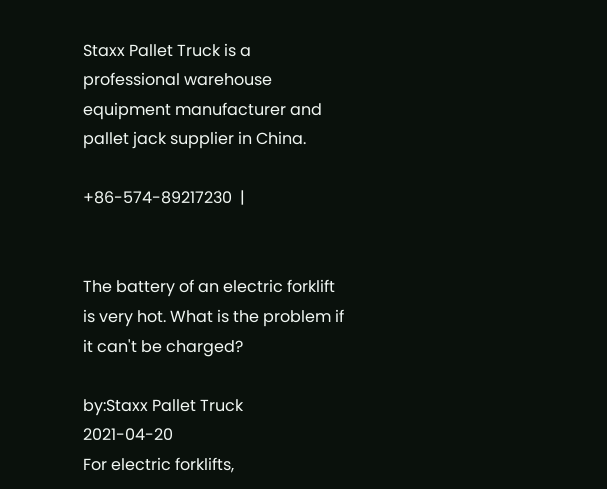Staxx Pallet Truck is a professional warehouse equipment manufacturer and pallet jack supplier in China.

+86-574-89217230  |


The battery of an electric forklift is very hot. What is the problem if it can't be charged?

by:Staxx Pallet Truck     2021-04-20
For electric forklifts,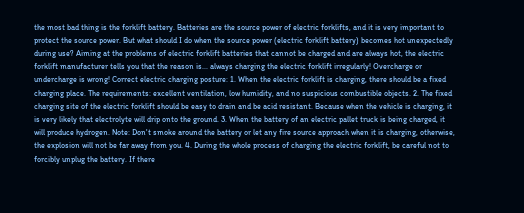the most bad thing is the forklift battery. Batteries are the source power of electric forklifts, and it is very important to protect the source power. But what should I do when the source power (electric forklift battery) becomes hot unexpectedly during use? Aiming at the problems of electric forklift batteries that cannot be charged and are always hot, the electric forklift manufacturer tells you that the reason is... always charging the electric forklift irregularly! Overcharge or undercharge is wrong! Correct electric charging posture: 1. When the electric forklift is charging, there should be a fixed charging place. The requirements: excellent ventilation, low humidity, and no suspicious combustible objects. 2. The fixed charging site of the electric forklift should be easy to drain and be acid resistant. Because when the vehicle is charging, it is very likely that electrolyte will drip onto the ground. 3. When the battery of an electric pallet truck is being charged, it will produce hydrogen. Note: Don't smoke around the battery or let any fire source approach when it is charging, otherwise, the explosion will not be far away from you. 4. During the whole process of charging the electric forklift, be careful not to forcibly unplug the battery. If there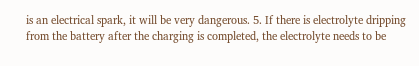is an electrical spark, it will be very dangerous. 5. If there is electrolyte dripping from the battery after the charging is completed, the electrolyte needs to be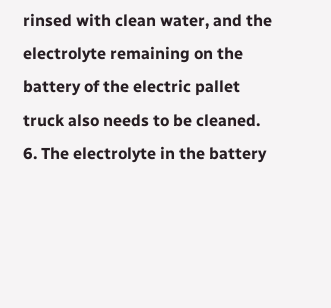rinsed with clean water, and the electrolyte remaining on the battery of the electric pallet truck also needs to be cleaned. 6. The electrolyte in the battery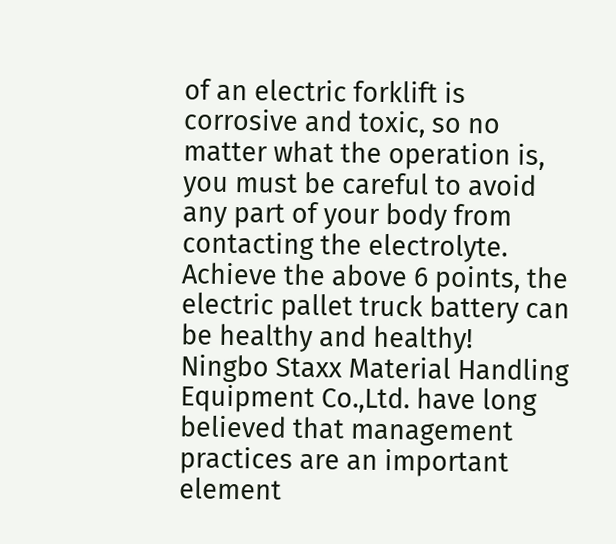of an electric forklift is corrosive and toxic, so no matter what the operation is, you must be careful to avoid any part of your body from contacting the electrolyte. Achieve the above 6 points, the electric pallet truck battery can be healthy and healthy!
Ningbo Staxx Material Handling Equipment Co.,Ltd. have long believed that management practices are an important element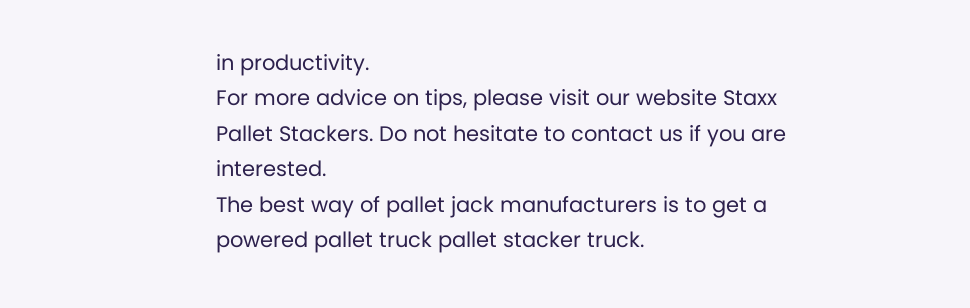in productivity.
For more advice on tips, please visit our website Staxx Pallet Stackers. Do not hesitate to contact us if you are interested.
The best way of pallet jack manufacturers is to get a powered pallet truck pallet stacker truck.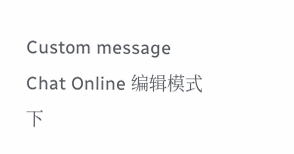Custom message
Chat Online 编辑模式下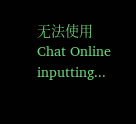无法使用
Chat Online inputting...